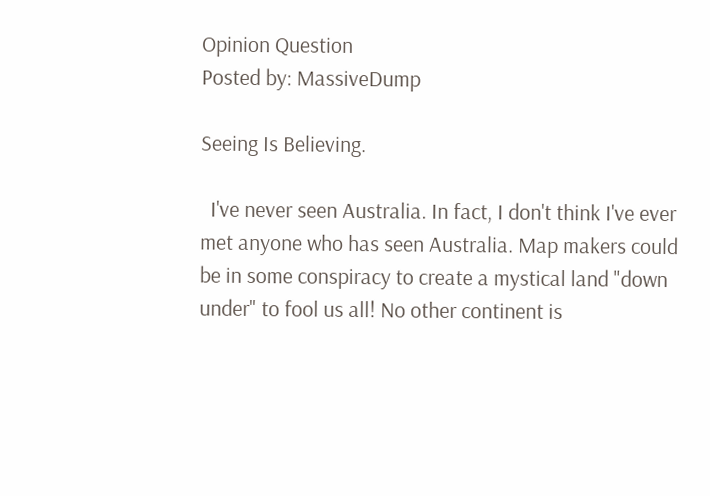Opinion Question
Posted by: MassiveDump

Seeing Is Believing.

  I've never seen Australia. In fact, I don't think I've ever met anyone who has seen Australia. Map makers could be in some conspiracy to create a mystical land "down under" to fool us all! No other continent is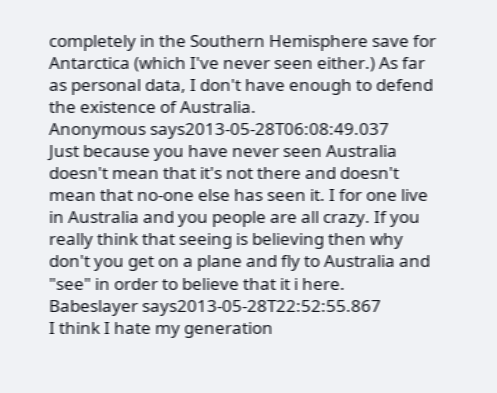completely in the Southern Hemisphere save for Antarctica (which I've never seen either.) As far as personal data, I don't have enough to defend the existence of Australia.
Anonymous says2013-05-28T06:08:49.037
Just because you have never seen Australia doesn't mean that it's not there and doesn't mean that no-one else has seen it. I for one live in Australia and you people are all crazy. If you really think that seeing is believing then why don't you get on a plane and fly to Australia and "see" in order to believe that it i here.
Babeslayer says2013-05-28T22:52:55.867
I think I hate my generation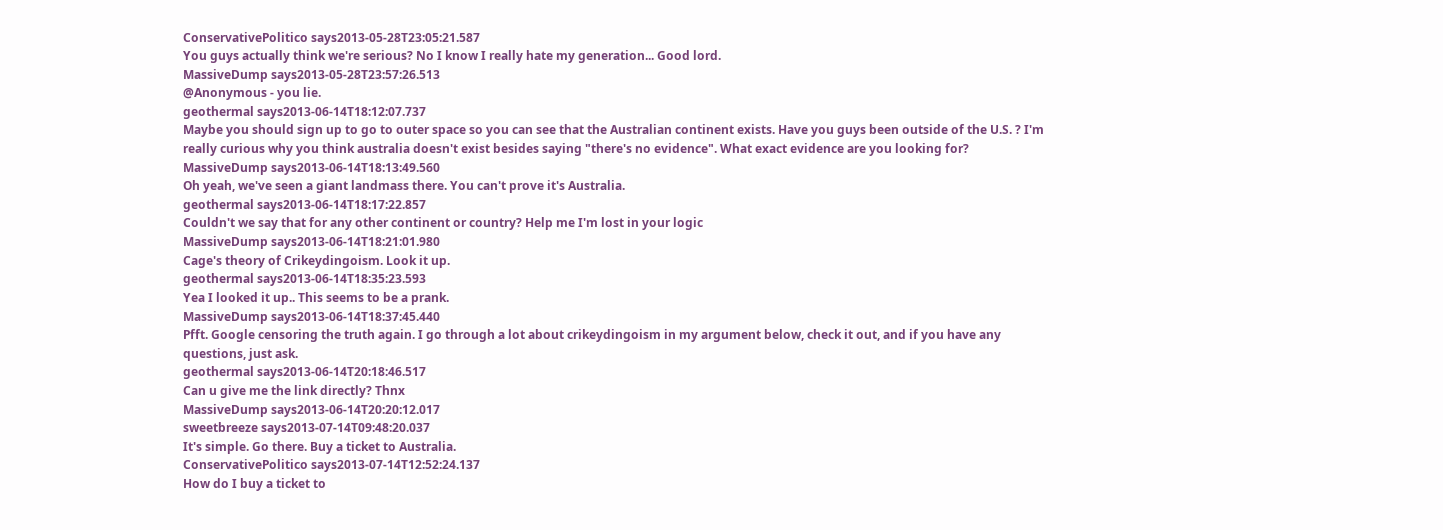ConservativePolitico says2013-05-28T23:05:21.587
You guys actually think we're serious? No I know I really hate my generation... Good lord.
MassiveDump says2013-05-28T23:57:26.513
@Anonymous - you lie.
geothermal says2013-06-14T18:12:07.737
Maybe you should sign up to go to outer space so you can see that the Australian continent exists. Have you guys been outside of the U.S. ? I'm really curious why you think australia doesn't exist besides saying "there's no evidence". What exact evidence are you looking for?
MassiveDump says2013-06-14T18:13:49.560
Oh yeah, we've seen a giant landmass there. You can't prove it's Australia.
geothermal says2013-06-14T18:17:22.857
Couldn't we say that for any other continent or country? Help me I'm lost in your logic
MassiveDump says2013-06-14T18:21:01.980
Cage's theory of Crikeydingoism. Look it up.
geothermal says2013-06-14T18:35:23.593
Yea I looked it up.. This seems to be a prank.
MassiveDump says2013-06-14T18:37:45.440
Pfft. Google censoring the truth again. I go through a lot about crikeydingoism in my argument below, check it out, and if you have any questions, just ask.
geothermal says2013-06-14T20:18:46.517
Can u give me the link directly? Thnx
MassiveDump says2013-06-14T20:20:12.017
sweetbreeze says2013-07-14T09:48:20.037
It's simple. Go there. Buy a ticket to Australia.
ConservativePolitico says2013-07-14T12:52:24.137
How do I buy a ticket to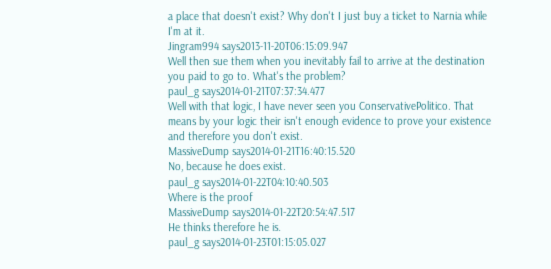a place that doesn't exist? Why don't I just buy a ticket to Narnia while I'm at it.
Jingram994 says2013-11-20T06:15:09.947
Well then sue them when you inevitably fail to arrive at the destination you paid to go to. What's the problem?
paul_g says2014-01-21T07:37:34.477
Well with that logic, I have never seen you ConservativePolitico. That means by your logic their isn't enough evidence to prove your existence and therefore you don't exist.
MassiveDump says2014-01-21T16:40:15.520
No, because he does exist.
paul_g says2014-01-22T04:10:40.503
Where is the proof
MassiveDump says2014-01-22T20:54:47.517
He thinks therefore he is.
paul_g says2014-01-23T01:15:05.027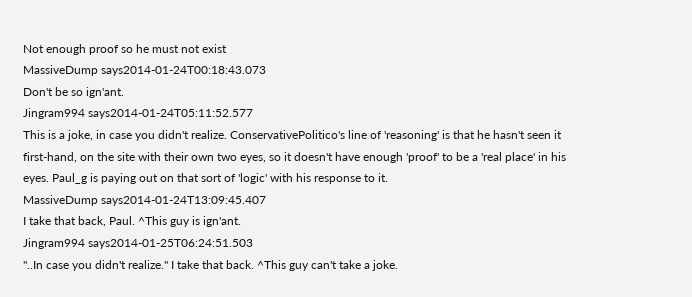Not enough proof so he must not exist
MassiveDump says2014-01-24T00:18:43.073
Don't be so ign'ant.
Jingram994 says2014-01-24T05:11:52.577
This is a joke, in case you didn't realize. ConservativePolitico's line of 'reasoning' is that he hasn't seen it first-hand, on the site with their own two eyes, so it doesn't have enough 'proof' to be a 'real place' in his eyes. Paul_g is paying out on that sort of 'logic' with his response to it.
MassiveDump says2014-01-24T13:09:45.407
I take that back, Paul. ^This guy is ign'ant.
Jingram994 says2014-01-25T06:24:51.503
"..In case you didn't realize." I take that back. ^This guy can't take a joke.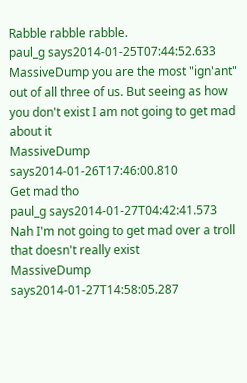Rabble rabble rabble.
paul_g says2014-01-25T07:44:52.633
MassiveDump you are the most "ign'ant" out of all three of us. But seeing as how you don't exist I am not going to get mad about it
MassiveDump says2014-01-26T17:46:00.810
Get mad tho
paul_g says2014-01-27T04:42:41.573
Nah I'm not going to get mad over a troll that doesn't really exist
MassiveDump says2014-01-27T14:58:05.287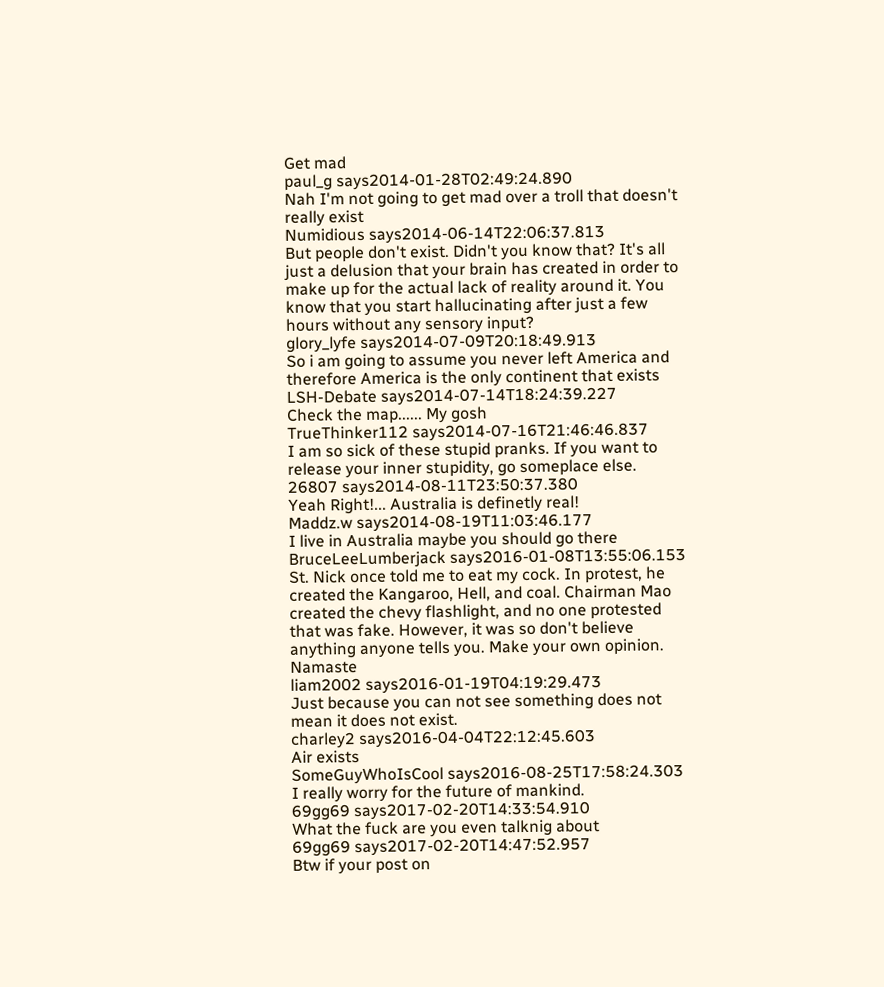Get mad
paul_g says2014-01-28T02:49:24.890
Nah I'm not going to get mad over a troll that doesn't really exist
Numidious says2014-06-14T22:06:37.813
But people don't exist. Didn't you know that? It's all just a delusion that your brain has created in order to make up for the actual lack of reality around it. You know that you start hallucinating after just a few hours without any sensory input?
glory_lyfe says2014-07-09T20:18:49.913
So i am going to assume you never left America and therefore America is the only continent that exists
LSH-Debate says2014-07-14T18:24:39.227
Check the map...... My gosh
TrueThinker112 says2014-07-16T21:46:46.837
I am so sick of these stupid pranks. If you want to release your inner stupidity, go someplace else.
26807 says2014-08-11T23:50:37.380
Yeah Right!... Australia is definetly real!
Maddz.w says2014-08-19T11:03:46.177
I live in Australia maybe you should go there
BruceLeeLumberjack says2016-01-08T13:55:06.153
St. Nick once told me to eat my cock. In protest, he created the Kangaroo, Hell, and coal. Chairman Mao created the chevy flashlight, and no one protested that was fake. However, it was so don't believe anything anyone tells you. Make your own opinion. Namaste
liam2002 says2016-01-19T04:19:29.473
Just because you can not see something does not mean it does not exist.
charley2 says2016-04-04T22:12:45.603
Air exists
SomeGuyWhoIsCool says2016-08-25T17:58:24.303
I really worry for the future of mankind.
69gg69 says2017-02-20T14:33:54.910
What the fuck are you even talknig about
69gg69 says2017-02-20T14:47:52.957
Btw if your post on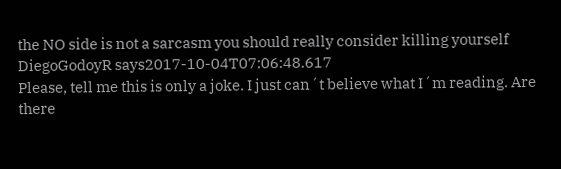the NO side is not a sarcasm you should really consider killing yourself
DiegoGodoyR says2017-10-04T07:06:48.617
Please, tell me this is only a joke. I just can´t believe what I´m reading. Are there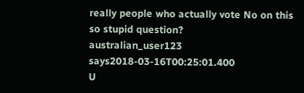really people who actually vote No on this so stupid question?
australian_user123 says2018-03-16T00:25:01.400
U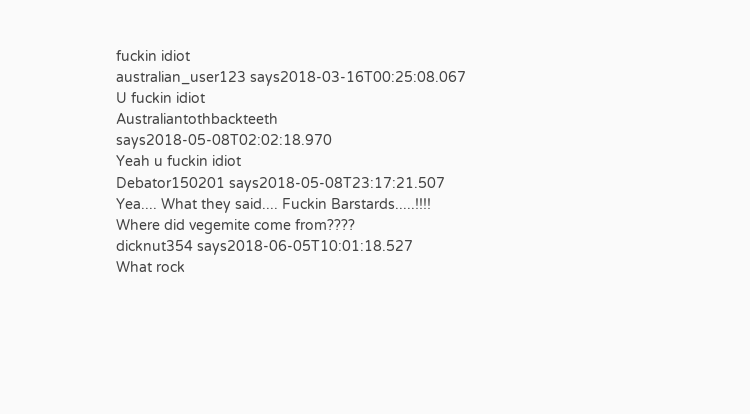fuckin idiot
australian_user123 says2018-03-16T00:25:08.067
U fuckin idiot
Australiantothbackteeth says2018-05-08T02:02:18.970
Yeah u fuckin idiot
Debator150201 says2018-05-08T23:17:21.507
Yea.... What they said.... Fuckin Barstards.....!!!! Where did vegemite come from????
dicknut354 says2018-06-05T10:01:18.527
What rock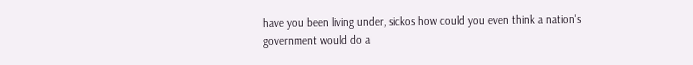have you been living under, sickos how could you even think a nation's government would do a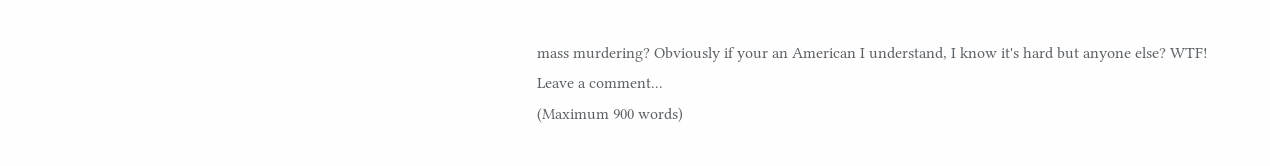mass murdering? Obviously if your an American I understand, I know it's hard but anyone else? WTF!
Leave a comment...
(Maximum 900 words)